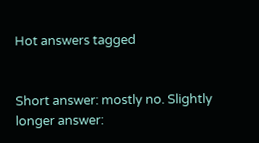Hot answers tagged


Short answer: mostly no. Slightly longer answer: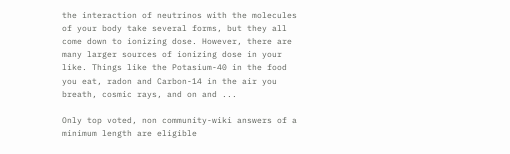the interaction of neutrinos with the molecules of your body take several forms, but they all come down to ionizing dose. However, there are many larger sources of ionizing dose in your like. Things like the Potasium-40 in the food you eat, radon and Carbon-14 in the air you breath, cosmic rays, and on and ...

Only top voted, non community-wiki answers of a minimum length are eligible